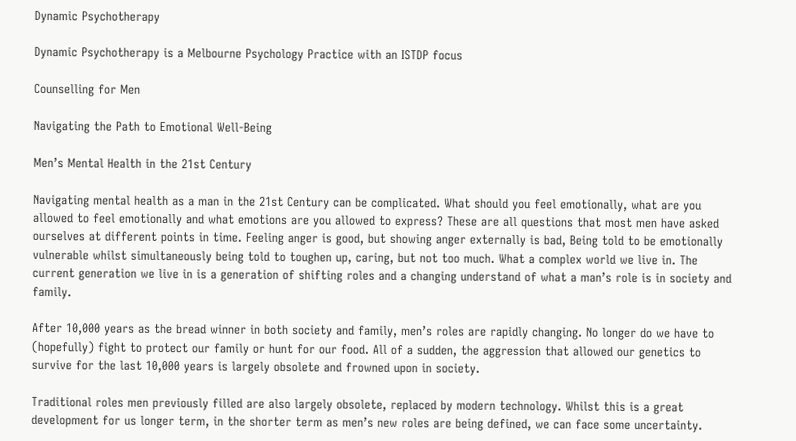Dynamic Psychotherapy

Dynamic Psychotherapy is a Melbourne Psychology Practice with an ISTDP focus

Counselling for Men

Navigating the Path to Emotional Well-Being

Men’s Mental Health in the 21st Century

Navigating mental health as a man in the 21st Century can be complicated. What should you feel emotionally, what are you allowed to feel emotionally and what emotions are you allowed to express? These are all questions that most men have asked ourselves at different points in time. Feeling anger is good, but showing anger externally is bad, Being told to be emotionally vulnerable whilst simultaneously being told to toughen up, caring, but not too much. What a complex world we live in. The current generation we live in is a generation of shifting roles and a changing understand of what a man’s role is in society and family.

After 10,000 years as the bread winner in both society and family, men’s roles are rapidly changing. No longer do we have to (hopefully) fight to protect our family or hunt for our food. All of a sudden, the aggression that allowed our genetics to survive for the last 10,000 years is largely obsolete and frowned upon in society.

Traditional roles men previously filled are also largely obsolete, replaced by modern technology. Whilst this is a great development for us longer term, in the shorter term as men’s new roles are being defined, we can face some uncertainty.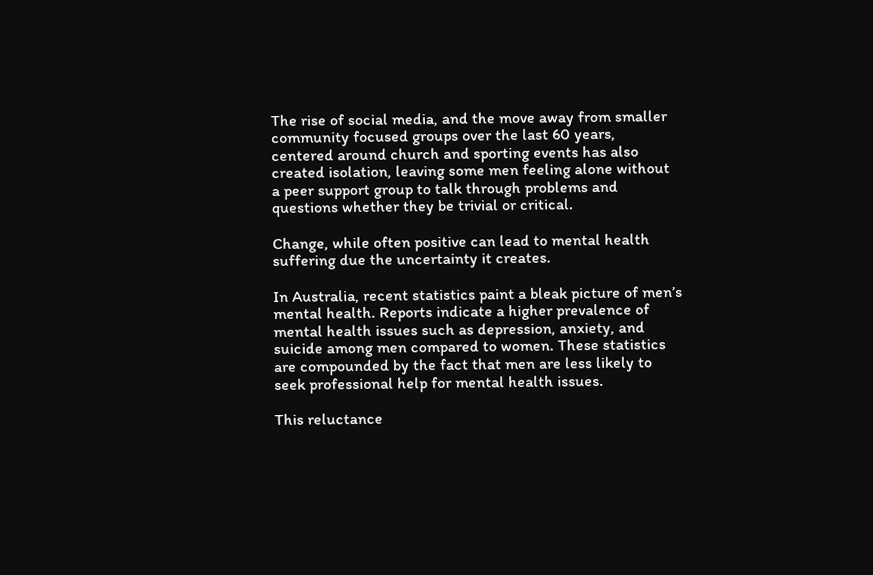The rise of social media, and the move away from smaller community focused groups over the last 60 years, centered around church and sporting events has also created isolation, leaving some men feeling alone without a peer support group to talk through problems and questions whether they be trivial or critical.

Change, while often positive can lead to mental health suffering due the uncertainty it creates.

In Australia, recent statistics paint a bleak picture of men’s mental health. Reports indicate a higher prevalence of mental health issues such as depression, anxiety, and suicide among men compared to women. These statistics are compounded by the fact that men are less likely to seek professional help for mental health issues.

This reluctance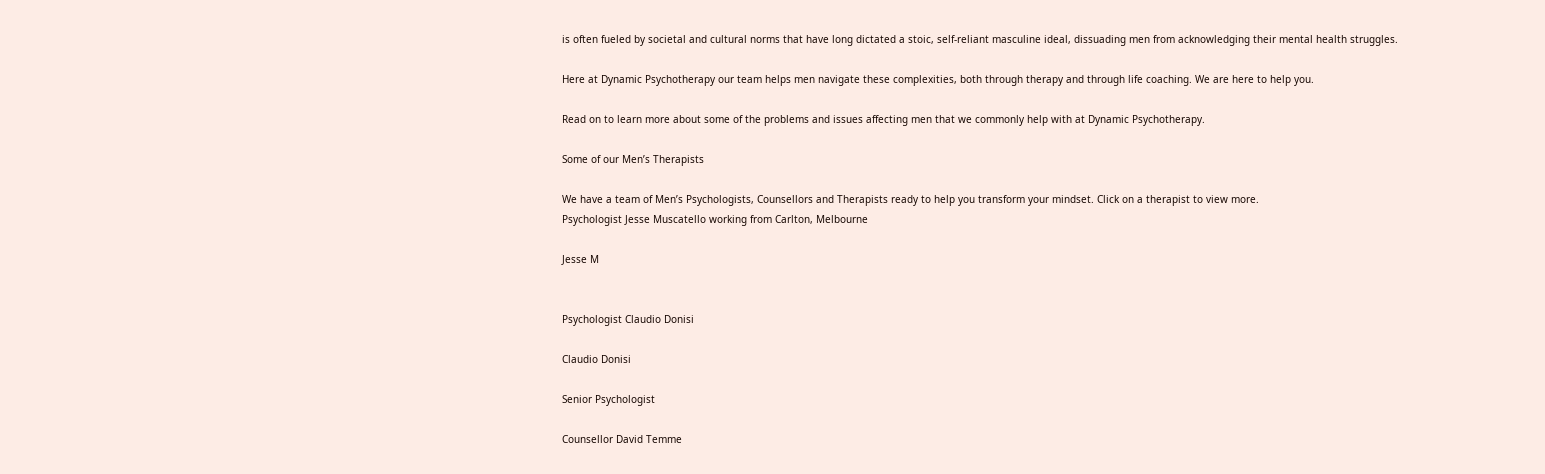is often fueled by societal and cultural norms that have long dictated a stoic, self-reliant masculine ideal, dissuading men from acknowledging their mental health struggles.

Here at Dynamic Psychotherapy our team helps men navigate these complexities, both through therapy and through life coaching. We are here to help you.

Read on to learn more about some of the problems and issues affecting men that we commonly help with at Dynamic Psychotherapy.

Some of our Men’s Therapists

We have a team of Men’s Psychologists, Counsellors and Therapists ready to help you transform your mindset. Click on a therapist to view more.
Psychologist Jesse Muscatello working from Carlton, Melbourne

Jesse M


Psychologist Claudio Donisi

Claudio Donisi

Senior Psychologist

Counsellor David Temme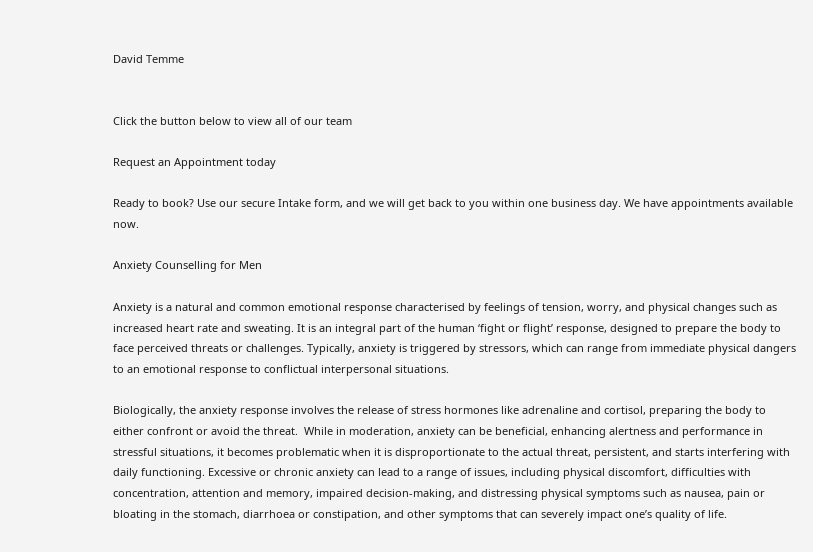David Temme


Click the button below to view all of our team

Request an Appointment today

Ready to book? Use our secure Intake form, and we will get back to you within one business day. We have appointments available now.

Anxiety Counselling for Men

Anxiety is a natural and common emotional response characterised by feelings of tension, worry, and physical changes such as increased heart rate and sweating. It is an integral part of the human ‘fight or flight’ response, designed to prepare the body to face perceived threats or challenges. Typically, anxiety is triggered by stressors, which can range from immediate physical dangers to an emotional response to conflictual interpersonal situations.

Biologically, the anxiety response involves the release of stress hormones like adrenaline and cortisol, preparing the body to either confront or avoid the threat.  While in moderation, anxiety can be beneficial, enhancing alertness and performance in stressful situations, it becomes problematic when it is disproportionate to the actual threat, persistent, and starts interfering with daily functioning. Excessive or chronic anxiety can lead to a range of issues, including physical discomfort, difficulties with concentration, attention and memory, impaired decision-making, and distressing physical symptoms such as nausea, pain or bloating in the stomach, diarrhoea or constipation, and other symptoms that can severely impact one’s quality of life.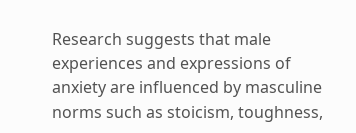Research suggests that male experiences and expressions of anxiety are influenced by masculine norms such as stoicism, toughness,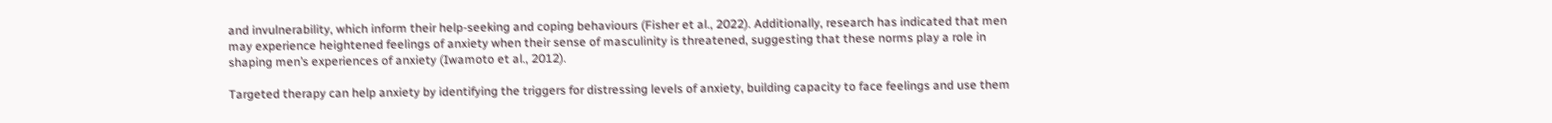and invulnerability, which inform their help-seeking and coping behaviours (Fisher et al., 2022). Additionally, research has indicated that men may experience heightened feelings of anxiety when their sense of masculinity is threatened, suggesting that these norms play a role in shaping men’s experiences of anxiety (Iwamoto et al., 2012).

Targeted therapy can help anxiety by identifying the triggers for distressing levels of anxiety, building capacity to face feelings and use them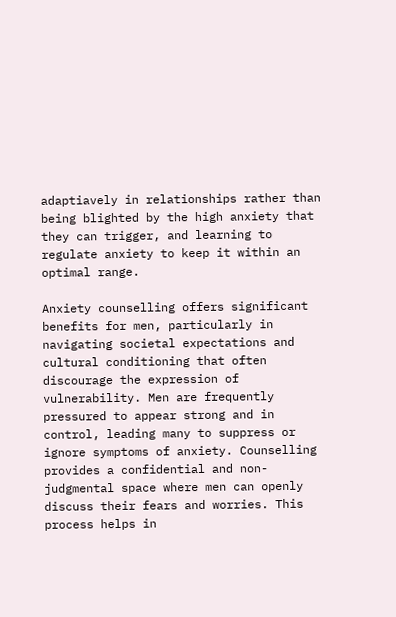adaptiavely in relationships rather than being blighted by the high anxiety that they can trigger, and learning to regulate anxiety to keep it within an optimal range.

Anxiety counselling offers significant benefits for men, particularly in navigating societal expectations and cultural conditioning that often discourage the expression of vulnerability. Men are frequently pressured to appear strong and in control, leading many to suppress or ignore symptoms of anxiety. Counselling provides a confidential and non-judgmental space where men can openly discuss their fears and worries. This process helps in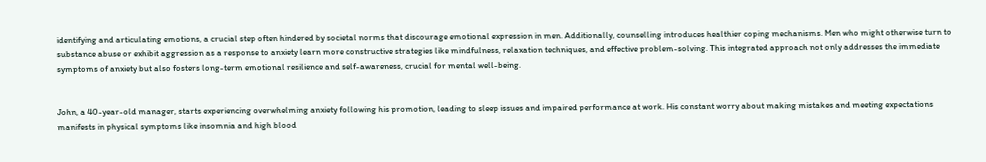identifying and articulating emotions, a crucial step often hindered by societal norms that discourage emotional expression in men. Additionally, counselling introduces healthier coping mechanisms. Men who might otherwise turn to substance abuse or exhibit aggression as a response to anxiety learn more constructive strategies like mindfulness, relaxation techniques, and effective problem-solving. This integrated approach not only addresses the immediate symptoms of anxiety but also fosters long-term emotional resilience and self-awareness, crucial for mental well-being.


John, a 40-year-old manager, starts experiencing overwhelming anxiety following his promotion, leading to sleep issues and impaired performance at work. His constant worry about making mistakes and meeting expectations manifests in physical symptoms like insomnia and high blood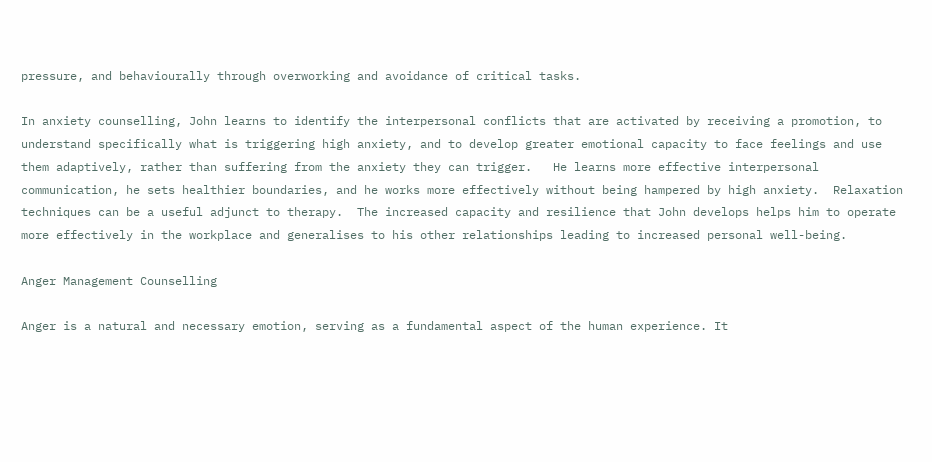pressure, and behaviourally through overworking and avoidance of critical tasks.

In anxiety counselling, John learns to identify the interpersonal conflicts that are activated by receiving a promotion, to understand specifically what is triggering high anxiety, and to develop greater emotional capacity to face feelings and use them adaptively, rather than suffering from the anxiety they can trigger.   He learns more effective interpersonal communication, he sets healthier boundaries, and he works more effectively without being hampered by high anxiety.  Relaxation techniques can be a useful adjunct to therapy.  The increased capacity and resilience that John develops helps him to operate more effectively in the workplace and generalises to his other relationships leading to increased personal well-being.

Anger Management Counselling

Anger is a natural and necessary emotion, serving as a fundamental aspect of the human experience. It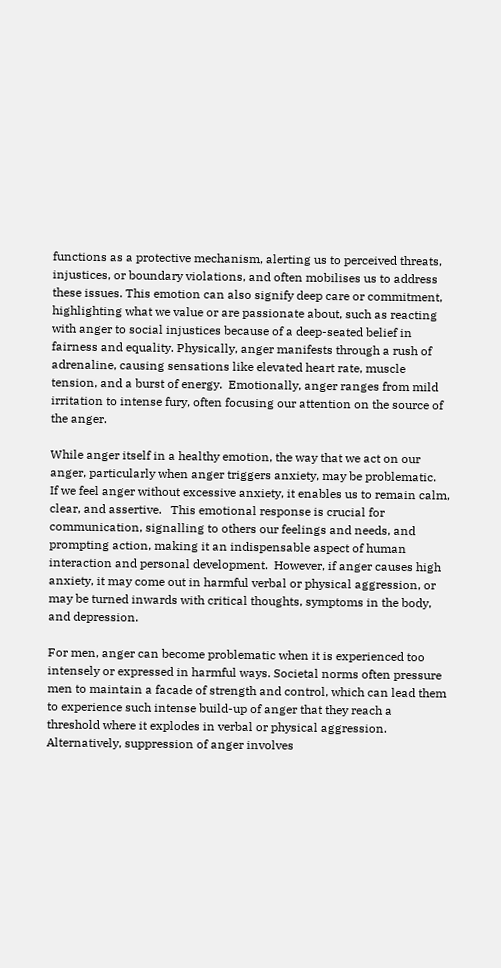functions as a protective mechanism, alerting us to perceived threats, injustices, or boundary violations, and often mobilises us to address these issues. This emotion can also signify deep care or commitment, highlighting what we value or are passionate about, such as reacting with anger to social injustices because of a deep-seated belief in fairness and equality. Physically, anger manifests through a rush of adrenaline, causing sensations like elevated heart rate, muscle tension, and a burst of energy.  Emotionally, anger ranges from mild irritation to intense fury, often focusing our attention on the source of the anger.

While anger itself in a healthy emotion, the way that we act on our anger, particularly when anger triggers anxiety, may be problematic.   If we feel anger without excessive anxiety, it enables us to remain calm, clear, and assertive.   This emotional response is crucial for communication, signalling to others our feelings and needs, and prompting action, making it an indispensable aspect of human interaction and personal development.  However, if anger causes high anxiety, it may come out in harmful verbal or physical aggression, or may be turned inwards with critical thoughts, symptoms in the body, and depression.

For men, anger can become problematic when it is experienced too intensely or expressed in harmful ways. Societal norms often pressure men to maintain a facade of strength and control, which can lead them to experience such intense build-up of anger that they reach a threshold where it explodes in verbal or physical aggression. Alternatively, suppression of anger involves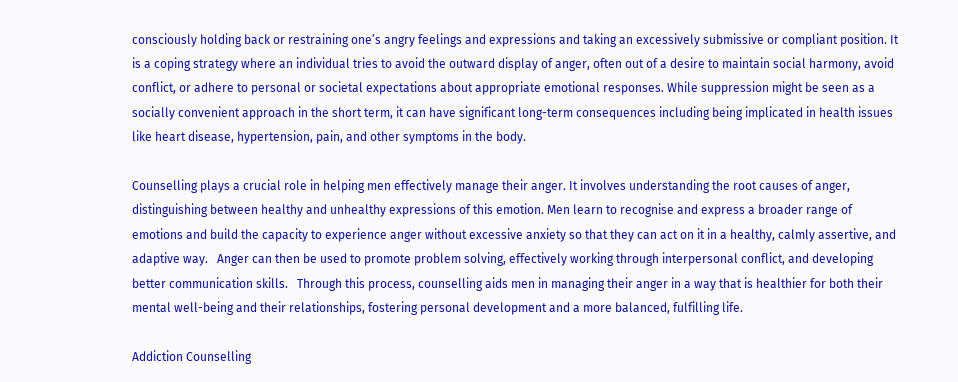consciously holding back or restraining one’s angry feelings and expressions and taking an excessively submissive or compliant position. It is a coping strategy where an individual tries to avoid the outward display of anger, often out of a desire to maintain social harmony, avoid conflict, or adhere to personal or societal expectations about appropriate emotional responses. While suppression might be seen as a socially convenient approach in the short term, it can have significant long-term consequences including being implicated in health issues like heart disease, hypertension, pain, and other symptoms in the body.

Counselling plays a crucial role in helping men effectively manage their anger. It involves understanding the root causes of anger, distinguishing between healthy and unhealthy expressions of this emotion. Men learn to recognise and express a broader range of emotions and build the capacity to experience anger without excessive anxiety so that they can act on it in a healthy, calmly assertive, and adaptive way.   Anger can then be used to promote problem solving, effectively working through interpersonal conflict, and developing better communication skills.   Through this process, counselling aids men in managing their anger in a way that is healthier for both their mental well-being and their relationships, fostering personal development and a more balanced, fulfilling life.

Addiction Counselling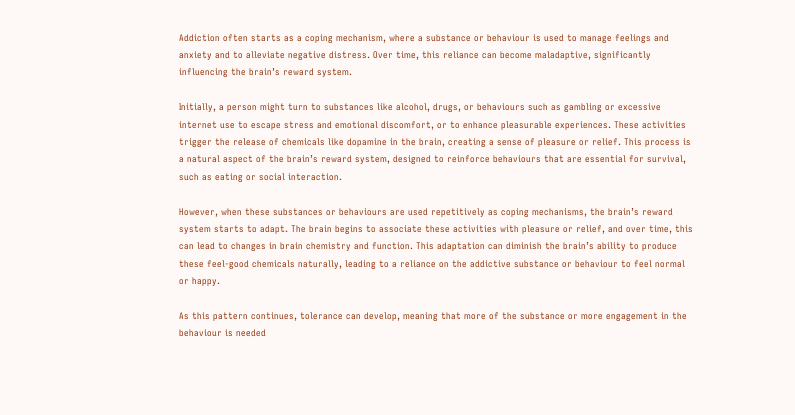Addiction often starts as a coping mechanism, where a substance or behaviour is used to manage feelings and anxiety and to alleviate negative distress. Over time, this reliance can become maladaptive, significantly influencing the brain’s reward system.

Initially, a person might turn to substances like alcohol, drugs, or behaviours such as gambling or excessive internet use to escape stress and emotional discomfort, or to enhance pleasurable experiences. These activities trigger the release of chemicals like dopamine in the brain, creating a sense of pleasure or relief. This process is a natural aspect of the brain’s reward system, designed to reinforce behaviours that are essential for survival, such as eating or social interaction.

However, when these substances or behaviours are used repetitively as coping mechanisms, the brain’s reward system starts to adapt. The brain begins to associate these activities with pleasure or relief, and over time, this can lead to changes in brain chemistry and function. This adaptation can diminish the brain’s ability to produce these feel-good chemicals naturally, leading to a reliance on the addictive substance or behaviour to feel normal or happy.

As this pattern continues, tolerance can develop, meaning that more of the substance or more engagement in the behaviour is needed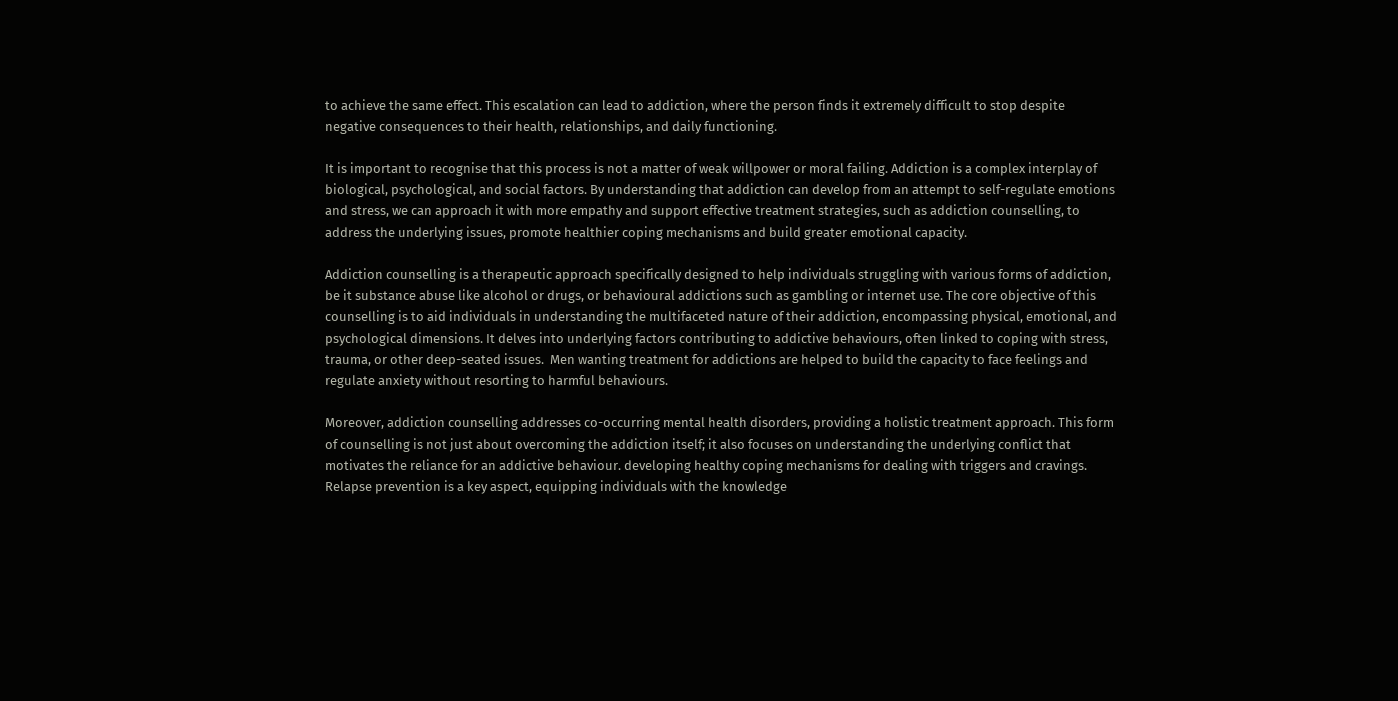to achieve the same effect. This escalation can lead to addiction, where the person finds it extremely difficult to stop despite negative consequences to their health, relationships, and daily functioning.

It is important to recognise that this process is not a matter of weak willpower or moral failing. Addiction is a complex interplay of biological, psychological, and social factors. By understanding that addiction can develop from an attempt to self-regulate emotions and stress, we can approach it with more empathy and support effective treatment strategies, such as addiction counselling, to address the underlying issues, promote healthier coping mechanisms and build greater emotional capacity.

Addiction counselling is a therapeutic approach specifically designed to help individuals struggling with various forms of addiction, be it substance abuse like alcohol or drugs, or behavioural addictions such as gambling or internet use. The core objective of this counselling is to aid individuals in understanding the multifaceted nature of their addiction, encompassing physical, emotional, and psychological dimensions. It delves into underlying factors contributing to addictive behaviours, often linked to coping with stress, trauma, or other deep-seated issues.  Men wanting treatment for addictions are helped to build the capacity to face feelings and regulate anxiety without resorting to harmful behaviours.

Moreover, addiction counselling addresses co-occurring mental health disorders, providing a holistic treatment approach. This form of counselling is not just about overcoming the addiction itself; it also focuses on understanding the underlying conflict that motivates the reliance for an addictive behaviour. developing healthy coping mechanisms for dealing with triggers and cravings. Relapse prevention is a key aspect, equipping individuals with the knowledge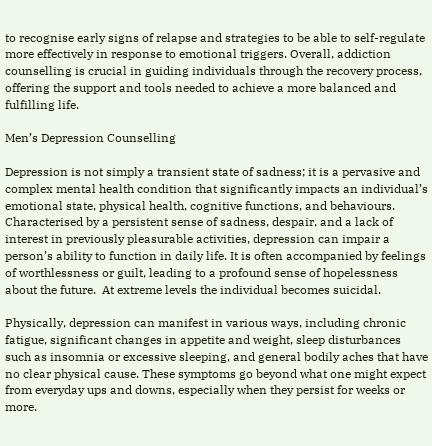to recognise early signs of relapse and strategies to be able to self-regulate more effectively in response to emotional triggers. Overall, addiction counselling is crucial in guiding individuals through the recovery process, offering the support and tools needed to achieve a more balanced and fulfilling life.

Men’s Depression Counselling

Depression is not simply a transient state of sadness; it is a pervasive and complex mental health condition that significantly impacts an individual’s emotional state, physical health, cognitive functions, and behaviours. Characterised by a persistent sense of sadness, despair, and a lack of interest in previously pleasurable activities, depression can impair a person’s ability to function in daily life. It is often accompanied by feelings of worthlessness or guilt, leading to a profound sense of hopelessness about the future.  At extreme levels the individual becomes suicidal.

Physically, depression can manifest in various ways, including chronic fatigue, significant changes in appetite and weight, sleep disturbances such as insomnia or excessive sleeping, and general bodily aches that have no clear physical cause. These symptoms go beyond what one might expect from everyday ups and downs, especially when they persist for weeks or more.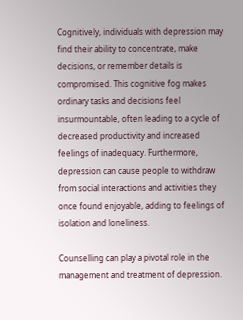Cognitively, individuals with depression may find their ability to concentrate, make decisions, or remember details is compromised. This cognitive fog makes ordinary tasks and decisions feel insurmountable, often leading to a cycle of decreased productivity and increased feelings of inadequacy. Furthermore, depression can cause people to withdraw from social interactions and activities they once found enjoyable, adding to feelings of isolation and loneliness.

Counselling can play a pivotal role in the management and treatment of depression.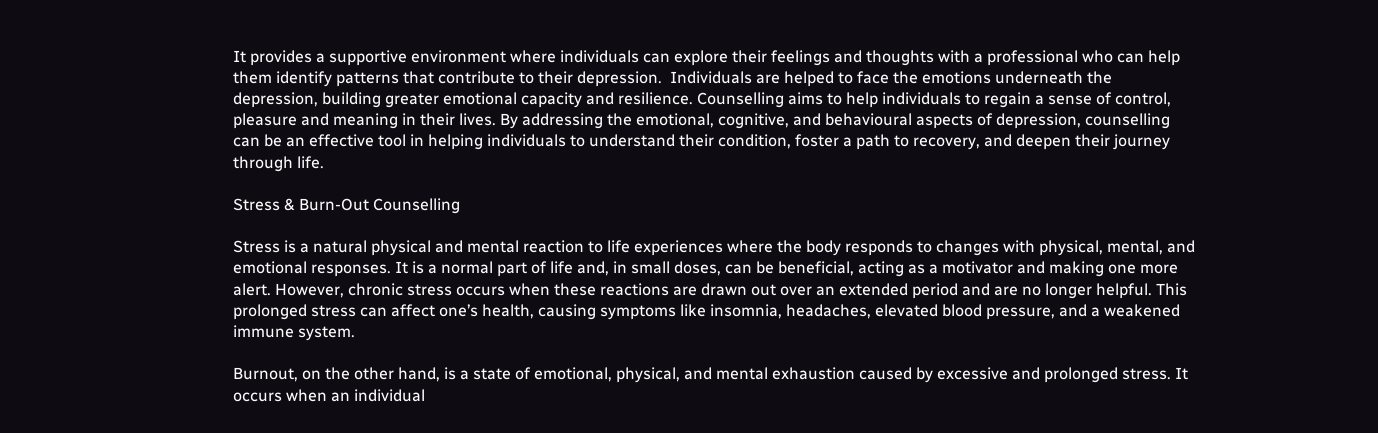It provides a supportive environment where individuals can explore their feelings and thoughts with a professional who can help them identify patterns that contribute to their depression.  Individuals are helped to face the emotions underneath the depression, building greater emotional capacity and resilience. Counselling aims to help individuals to regain a sense of control, pleasure and meaning in their lives. By addressing the emotional, cognitive, and behavioural aspects of depression, counselling can be an effective tool in helping individuals to understand their condition, foster a path to recovery, and deepen their journey through life.

Stress & Burn-Out Counselling

Stress is a natural physical and mental reaction to life experiences where the body responds to changes with physical, mental, and emotional responses. It is a normal part of life and, in small doses, can be beneficial, acting as a motivator and making one more alert. However, chronic stress occurs when these reactions are drawn out over an extended period and are no longer helpful. This prolonged stress can affect one’s health, causing symptoms like insomnia, headaches, elevated blood pressure, and a weakened immune system.

Burnout, on the other hand, is a state of emotional, physical, and mental exhaustion caused by excessive and prolonged stress. It occurs when an individual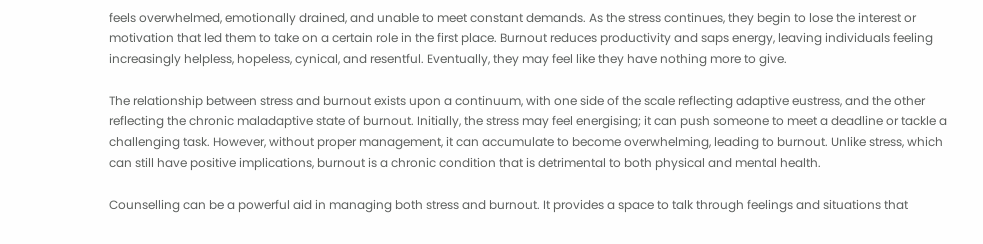feels overwhelmed, emotionally drained, and unable to meet constant demands. As the stress continues, they begin to lose the interest or motivation that led them to take on a certain role in the first place. Burnout reduces productivity and saps energy, leaving individuals feeling increasingly helpless, hopeless, cynical, and resentful. Eventually, they may feel like they have nothing more to give.

The relationship between stress and burnout exists upon a continuum, with one side of the scale reflecting adaptive eustress, and the other reflecting the chronic maladaptive state of burnout. Initially, the stress may feel energising; it can push someone to meet a deadline or tackle a challenging task. However, without proper management, it can accumulate to become overwhelming, leading to burnout. Unlike stress, which can still have positive implications, burnout is a chronic condition that is detrimental to both physical and mental health.

Counselling can be a powerful aid in managing both stress and burnout. It provides a space to talk through feelings and situations that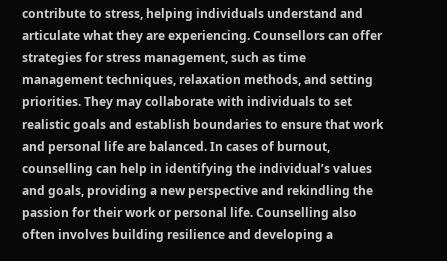contribute to stress, helping individuals understand and articulate what they are experiencing. Counsellors can offer strategies for stress management, such as time management techniques, relaxation methods, and setting priorities. They may collaborate with individuals to set realistic goals and establish boundaries to ensure that work and personal life are balanced. In cases of burnout, counselling can help in identifying the individual’s values and goals, providing a new perspective and rekindling the passion for their work or personal life. Counselling also often involves building resilience and developing a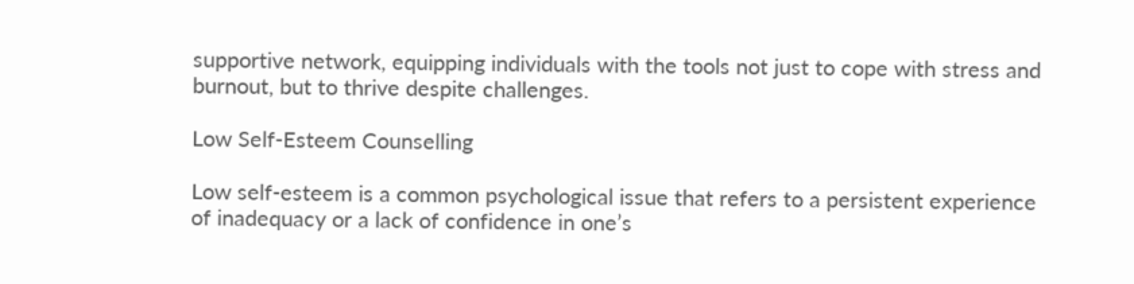supportive network, equipping individuals with the tools not just to cope with stress and burnout, but to thrive despite challenges.

Low Self-Esteem Counselling

Low self-esteem is a common psychological issue that refers to a persistent experience of inadequacy or a lack of confidence in one’s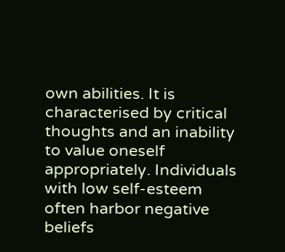own abilities. It is characterised by critical thoughts and an inability to value oneself appropriately. Individuals with low self-esteem often harbor negative beliefs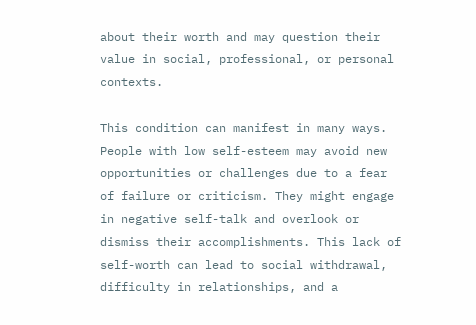about their worth and may question their value in social, professional, or personal contexts.

This condition can manifest in many ways. People with low self-esteem may avoid new opportunities or challenges due to a fear of failure or criticism. They might engage in negative self-talk and overlook or dismiss their accomplishments. This lack of self-worth can lead to social withdrawal, difficulty in relationships, and a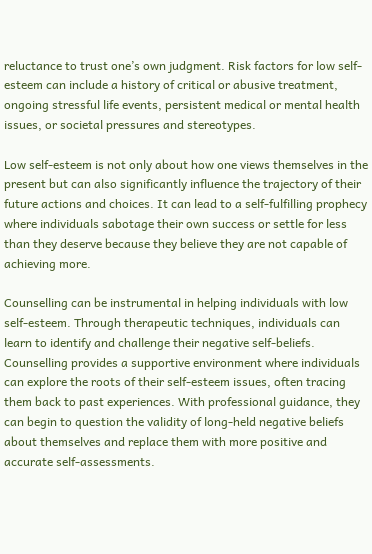reluctance to trust one’s own judgment. Risk factors for low self-esteem can include a history of critical or abusive treatment, ongoing stressful life events, persistent medical or mental health issues, or societal pressures and stereotypes.

Low self-esteem is not only about how one views themselves in the present but can also significantly influence the trajectory of their future actions and choices. It can lead to a self-fulfilling prophecy where individuals sabotage their own success or settle for less than they deserve because they believe they are not capable of achieving more.

Counselling can be instrumental in helping individuals with low self-esteem. Through therapeutic techniques, individuals can learn to identify and challenge their negative self-beliefs. Counselling provides a supportive environment where individuals can explore the roots of their self-esteem issues, often tracing them back to past experiences. With professional guidance, they can begin to question the validity of long-held negative beliefs about themselves and replace them with more positive and accurate self-assessments.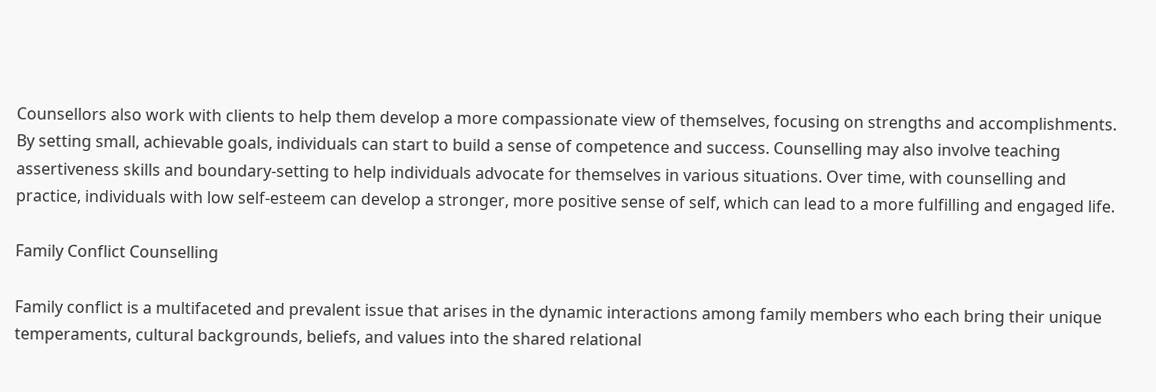Counsellors also work with clients to help them develop a more compassionate view of themselves, focusing on strengths and accomplishments. By setting small, achievable goals, individuals can start to build a sense of competence and success. Counselling may also involve teaching assertiveness skills and boundary-setting to help individuals advocate for themselves in various situations. Over time, with counselling and practice, individuals with low self-esteem can develop a stronger, more positive sense of self, which can lead to a more fulfilling and engaged life.

Family Conflict Counselling

Family conflict is a multifaceted and prevalent issue that arises in the dynamic interactions among family members who each bring their unique temperaments, cultural backgrounds, beliefs, and values into the shared relational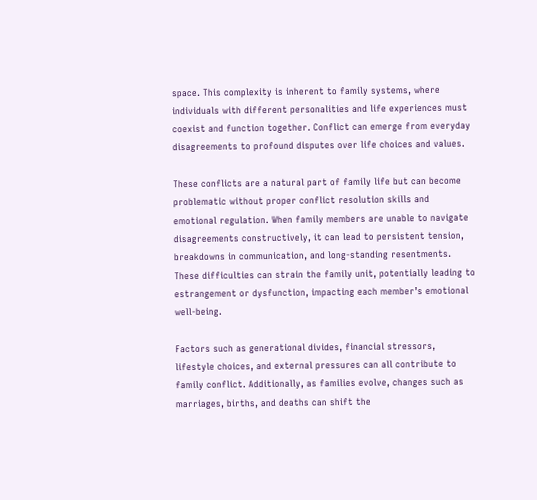space. This complexity is inherent to family systems, where individuals with different personalities and life experiences must coexist and function together. Conflict can emerge from everyday disagreements to profound disputes over life choices and values.

These conflicts are a natural part of family life but can become problematic without proper conflict resolution skills and emotional regulation. When family members are unable to navigate disagreements constructively, it can lead to persistent tension, breakdowns in communication, and long-standing resentments. These difficulties can strain the family unit, potentially leading to estrangement or dysfunction, impacting each member’s emotional well-being.

Factors such as generational divides, financial stressors, lifestyle choices, and external pressures can all contribute to family conflict. Additionally, as families evolve, changes such as marriages, births, and deaths can shift the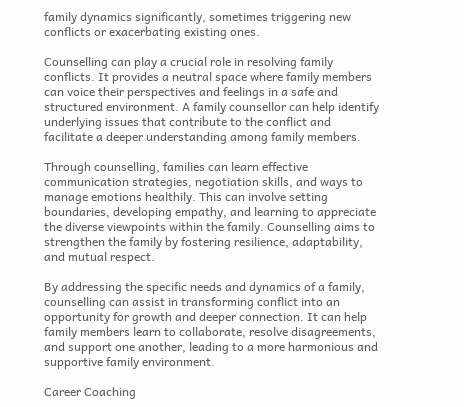family dynamics significantly, sometimes triggering new conflicts or exacerbating existing ones.

Counselling can play a crucial role in resolving family conflicts. It provides a neutral space where family members can voice their perspectives and feelings in a safe and structured environment. A family counsellor can help identify underlying issues that contribute to the conflict and facilitate a deeper understanding among family members.

Through counselling, families can learn effective communication strategies, negotiation skills, and ways to manage emotions healthily. This can involve setting boundaries, developing empathy, and learning to appreciate the diverse viewpoints within the family. Counselling aims to strengthen the family by fostering resilience, adaptability, and mutual respect.

By addressing the specific needs and dynamics of a family, counselling can assist in transforming conflict into an opportunity for growth and deeper connection. It can help family members learn to collaborate, resolve disagreements, and support one another, leading to a more harmonious and supportive family environment.

Career Coaching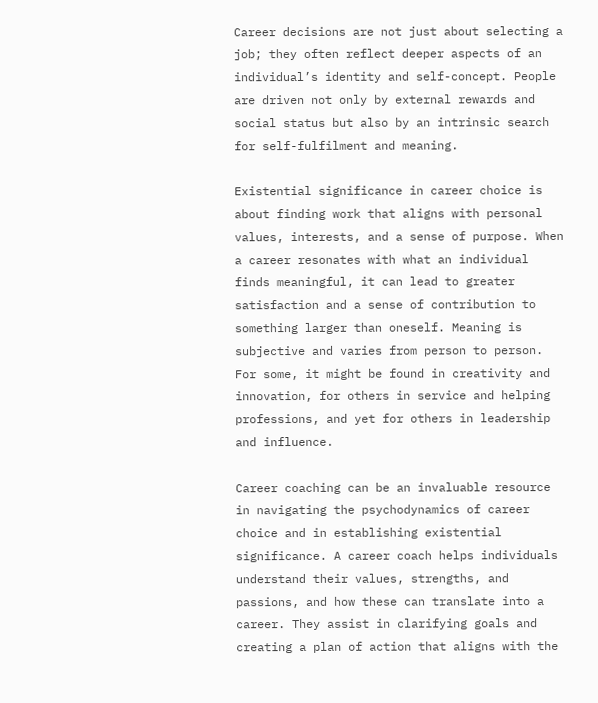Career decisions are not just about selecting a job; they often reflect deeper aspects of an individual’s identity and self-concept. People are driven not only by external rewards and social status but also by an intrinsic search for self-fulfilment and meaning.

Existential significance in career choice is about finding work that aligns with personal values, interests, and a sense of purpose. When a career resonates with what an individual finds meaningful, it can lead to greater satisfaction and a sense of contribution to something larger than oneself. Meaning is subjective and varies from person to person. For some, it might be found in creativity and innovation, for others in service and helping professions, and yet for others in leadership and influence.

Career coaching can be an invaluable resource in navigating the psychodynamics of career choice and in establishing existential significance. A career coach helps individuals understand their values, strengths, and passions, and how these can translate into a career. They assist in clarifying goals and creating a plan of action that aligns with the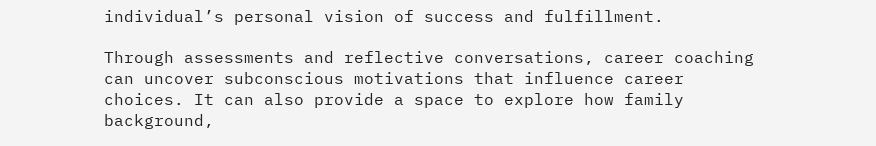individual’s personal vision of success and fulfillment.

Through assessments and reflective conversations, career coaching can uncover subconscious motivations that influence career choices. It can also provide a space to explore how family background,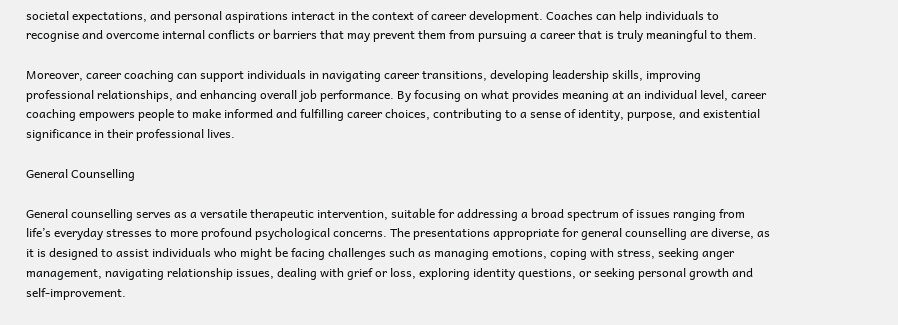societal expectations, and personal aspirations interact in the context of career development. Coaches can help individuals to recognise and overcome internal conflicts or barriers that may prevent them from pursuing a career that is truly meaningful to them.

Moreover, career coaching can support individuals in navigating career transitions, developing leadership skills, improving professional relationships, and enhancing overall job performance. By focusing on what provides meaning at an individual level, career coaching empowers people to make informed and fulfilling career choices, contributing to a sense of identity, purpose, and existential significance in their professional lives.

General Counselling

General counselling serves as a versatile therapeutic intervention, suitable for addressing a broad spectrum of issues ranging from life’s everyday stresses to more profound psychological concerns. The presentations appropriate for general counselling are diverse, as it is designed to assist individuals who might be facing challenges such as managing emotions, coping with stress, seeking anger management, navigating relationship issues, dealing with grief or loss, exploring identity questions, or seeking personal growth and self-improvement.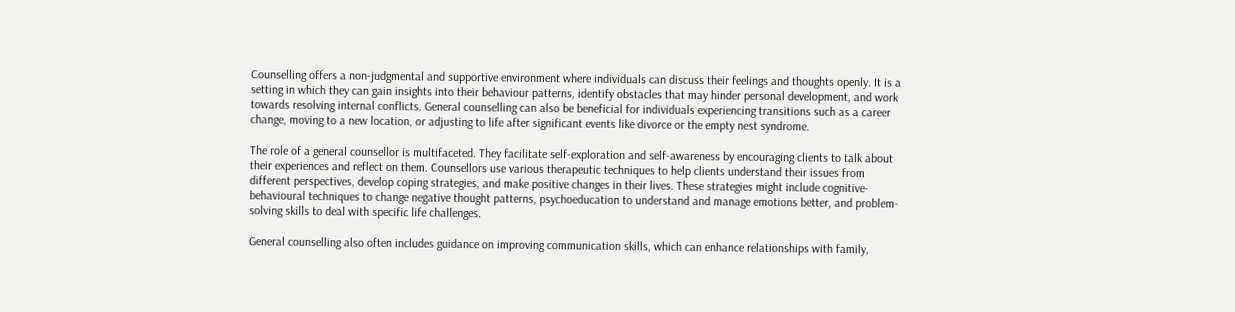Counselling offers a non-judgmental and supportive environment where individuals can discuss their feelings and thoughts openly. It is a setting in which they can gain insights into their behaviour patterns, identify obstacles that may hinder personal development, and work towards resolving internal conflicts. General counselling can also be beneficial for individuals experiencing transitions such as a career change, moving to a new location, or adjusting to life after significant events like divorce or the empty nest syndrome.

The role of a general counsellor is multifaceted. They facilitate self-exploration and self-awareness by encouraging clients to talk about their experiences and reflect on them. Counsellors use various therapeutic techniques to help clients understand their issues from different perspectives, develop coping strategies, and make positive changes in their lives. These strategies might include cognitive-behavioural techniques to change negative thought patterns, psychoeducation to understand and manage emotions better, and problem-solving skills to deal with specific life challenges.

General counselling also often includes guidance on improving communication skills, which can enhance relationships with family,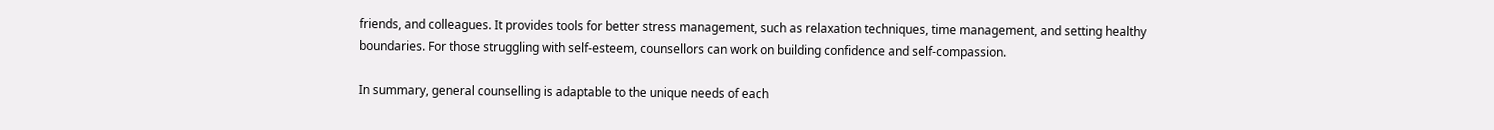friends, and colleagues. It provides tools for better stress management, such as relaxation techniques, time management, and setting healthy boundaries. For those struggling with self-esteem, counsellors can work on building confidence and self-compassion.

In summary, general counselling is adaptable to the unique needs of each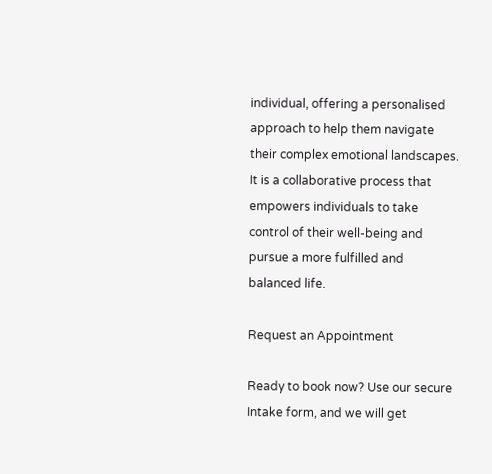individual, offering a personalised approach to help them navigate their complex emotional landscapes. It is a collaborative process that empowers individuals to take control of their well-being and pursue a more fulfilled and balanced life.

Request an Appointment

Ready to book now? Use our secure Intake form, and we will get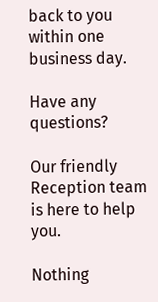back to you within one business day.

Have any questions?

Our friendly Reception team is here to help you.

Nothing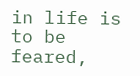in life is to be feared,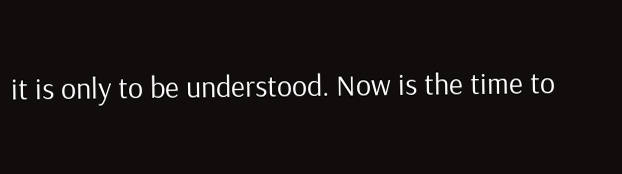it is only to be understood. Now is the time to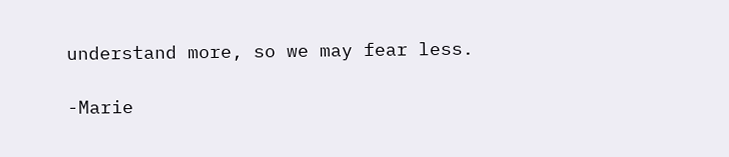understand more, so we may fear less.

-Marie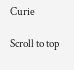Curie

Scroll to top